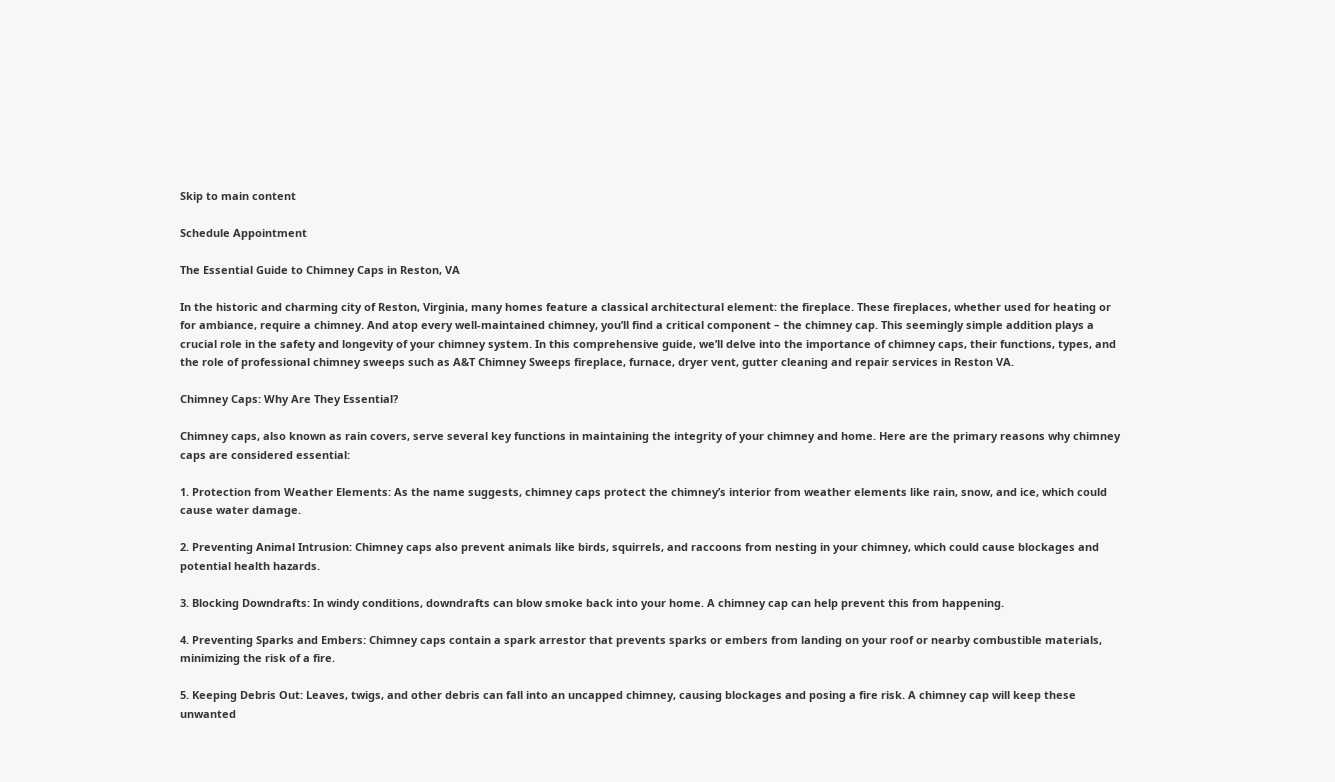Skip to main content

Schedule Appointment

The Essential Guide to Chimney Caps in Reston, VA

In the historic and charming city of Reston, Virginia, many homes feature a classical architectural element: the fireplace. These fireplaces, whether used for heating or for ambiance, require a chimney. And atop every well-maintained chimney, you’ll find a critical component – the chimney cap. This seemingly simple addition plays a crucial role in the safety and longevity of your chimney system. In this comprehensive guide, we’ll delve into the importance of chimney caps, their functions, types, and the role of professional chimney sweeps such as A&T Chimney Sweeps fireplace, furnace, dryer vent, gutter cleaning and repair services in Reston VA.

Chimney Caps: Why Are They Essential?

Chimney caps, also known as rain covers, serve several key functions in maintaining the integrity of your chimney and home. Here are the primary reasons why chimney caps are considered essential:

1. Protection from Weather Elements: As the name suggests, chimney caps protect the chimney’s interior from weather elements like rain, snow, and ice, which could cause water damage.

2. Preventing Animal Intrusion: Chimney caps also prevent animals like birds, squirrels, and raccoons from nesting in your chimney, which could cause blockages and potential health hazards.

3. Blocking Downdrafts: In windy conditions, downdrafts can blow smoke back into your home. A chimney cap can help prevent this from happening.

4. Preventing Sparks and Embers: Chimney caps contain a spark arrestor that prevents sparks or embers from landing on your roof or nearby combustible materials, minimizing the risk of a fire.

5. Keeping Debris Out: Leaves, twigs, and other debris can fall into an uncapped chimney, causing blockages and posing a fire risk. A chimney cap will keep these unwanted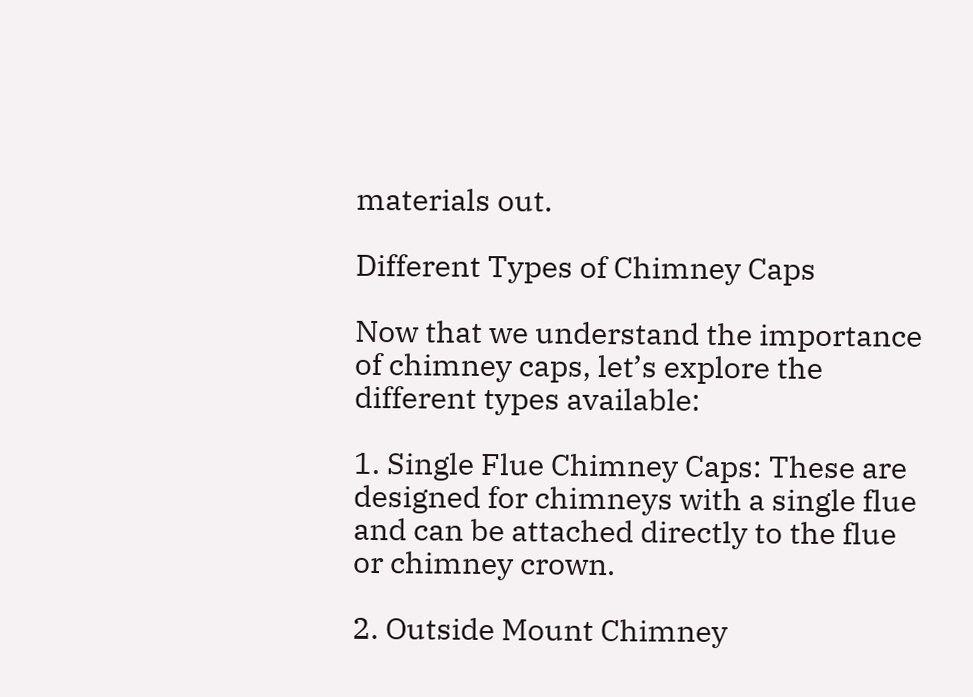materials out.

Different Types of Chimney Caps

Now that we understand the importance of chimney caps, let’s explore the different types available:

1. Single Flue Chimney Caps: These are designed for chimneys with a single flue and can be attached directly to the flue or chimney crown.

2. Outside Mount Chimney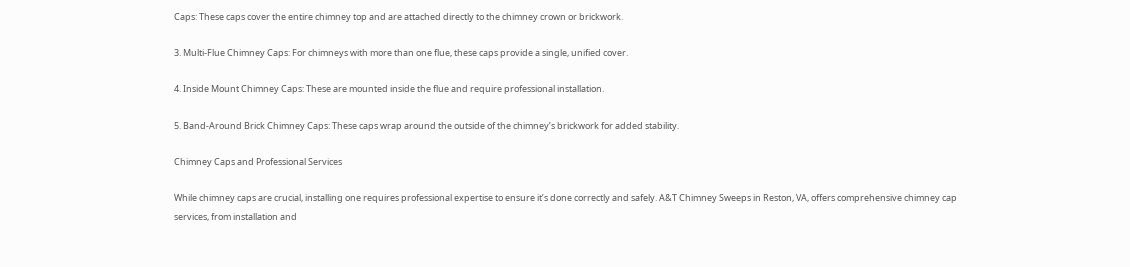Caps: These caps cover the entire chimney top and are attached directly to the chimney crown or brickwork.

3. Multi-Flue Chimney Caps: For chimneys with more than one flue, these caps provide a single, unified cover.

4. Inside Mount Chimney Caps: These are mounted inside the flue and require professional installation.

5. Band-Around Brick Chimney Caps: These caps wrap around the outside of the chimney’s brickwork for added stability.

Chimney Caps and Professional Services

While chimney caps are crucial, installing one requires professional expertise to ensure it’s done correctly and safely. A&T Chimney Sweeps in Reston, VA, offers comprehensive chimney cap services, from installation and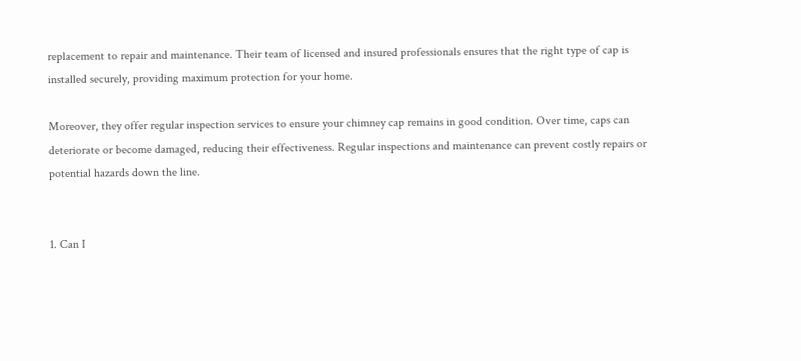replacement to repair and maintenance. Their team of licensed and insured professionals ensures that the right type of cap is installed securely, providing maximum protection for your home.

Moreover, they offer regular inspection services to ensure your chimney cap remains in good condition. Over time, caps can deteriorate or become damaged, reducing their effectiveness. Regular inspections and maintenance can prevent costly repairs or potential hazards down the line.


1. Can I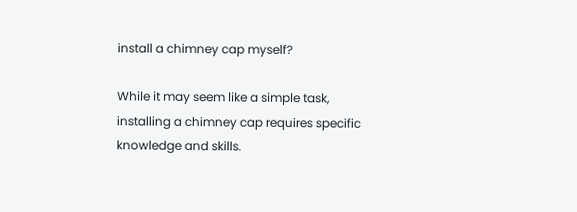install a chimney cap myself?

While it may seem like a simple task, installing a chimney cap requires specific knowledge and skills.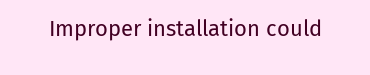Improper installation could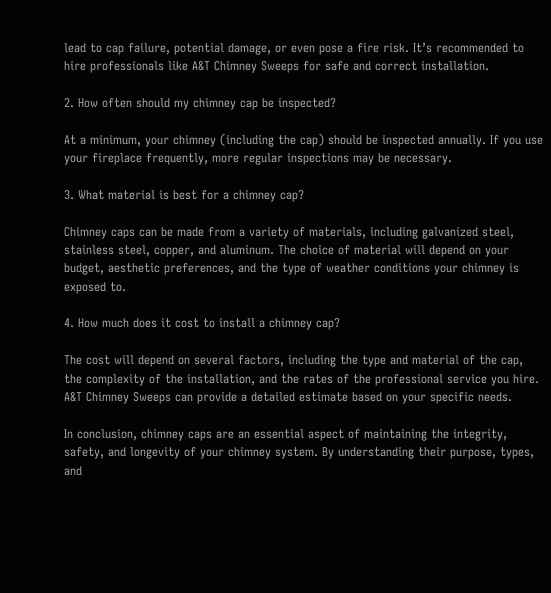lead to cap failure, potential damage, or even pose a fire risk. It’s recommended to hire professionals like A&T Chimney Sweeps for safe and correct installation.

2. How often should my chimney cap be inspected?

At a minimum, your chimney (including the cap) should be inspected annually. If you use your fireplace frequently, more regular inspections may be necessary.

3. What material is best for a chimney cap?

Chimney caps can be made from a variety of materials, including galvanized steel, stainless steel, copper, and aluminum. The choice of material will depend on your budget, aesthetic preferences, and the type of weather conditions your chimney is exposed to.

4. How much does it cost to install a chimney cap?

The cost will depend on several factors, including the type and material of the cap, the complexity of the installation, and the rates of the professional service you hire. A&T Chimney Sweeps can provide a detailed estimate based on your specific needs.

In conclusion, chimney caps are an essential aspect of maintaining the integrity, safety, and longevity of your chimney system. By understanding their purpose, types, and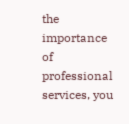the importance of professional services, you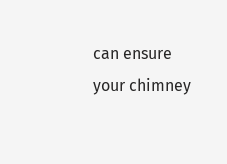can ensure your chimney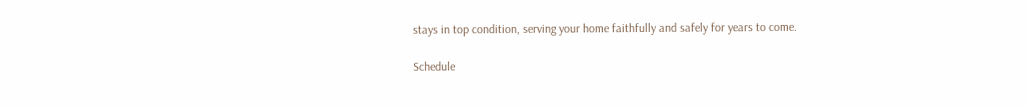stays in top condition, serving your home faithfully and safely for years to come.

Schedule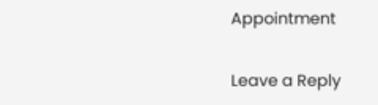Appointment

Leave a Reply